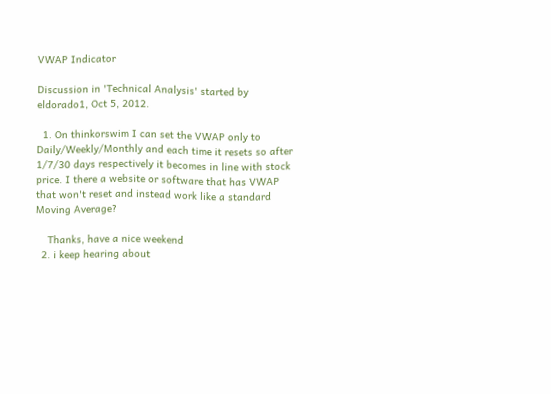VWAP Indicator

Discussion in 'Technical Analysis' started by eldorado1, Oct 5, 2012.

  1. On thinkorswim I can set the VWAP only to Daily/Weekly/Monthly and each time it resets so after 1/7/30 days respectively it becomes in line with stock price. I there a website or software that has VWAP that won't reset and instead work like a standard Moving Average?

    Thanks, have a nice weekend
  2. i keep hearing about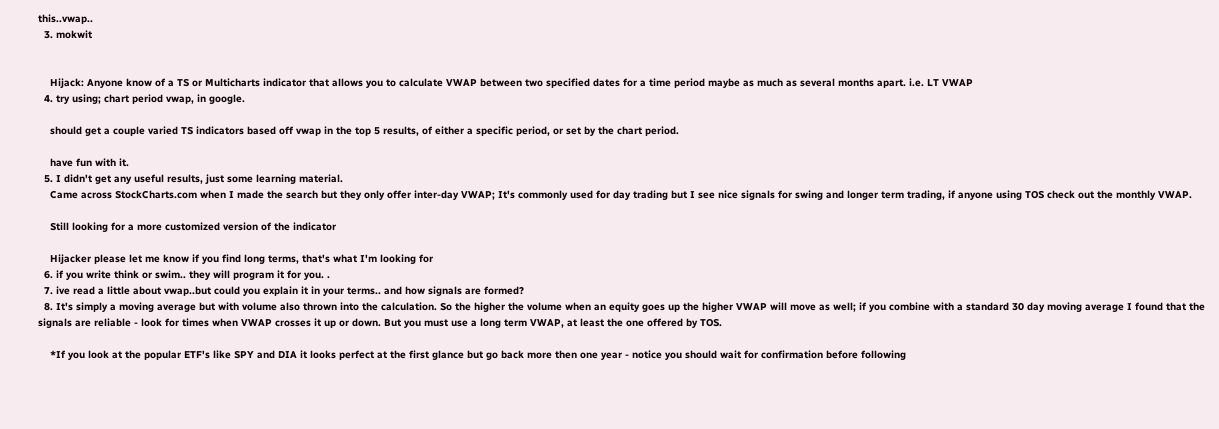this..vwap..
  3. mokwit


    Hijack: Anyone know of a TS or Multicharts indicator that allows you to calculate VWAP between two specified dates for a time period maybe as much as several months apart. i.e. LT VWAP
  4. try using; chart period vwap, in google.

    should get a couple varied TS indicators based off vwap in the top 5 results, of either a specific period, or set by the chart period.

    have fun with it.
  5. I didn't get any useful results, just some learning material.
    Came across StockCharts.com when I made the search but they only offer inter-day VWAP; It's commonly used for day trading but I see nice signals for swing and longer term trading, if anyone using TOS check out the monthly VWAP.

    Still looking for a more customized version of the indicator

    Hijacker please let me know if you find long terms, that's what I'm looking for
  6. if you write think or swim.. they will program it for you. .
  7. ive read a little about vwap..but could you explain it in your terms.. and how signals are formed?
  8. It's simply a moving average but with volume also thrown into the calculation. So the higher the volume when an equity goes up the higher VWAP will move as well; if you combine with a standard 30 day moving average I found that the signals are reliable - look for times when VWAP crosses it up or down. But you must use a long term VWAP, at least the one offered by TOS.

    *If you look at the popular ETF's like SPY and DIA it looks perfect at the first glance but go back more then one year - notice you should wait for confirmation before following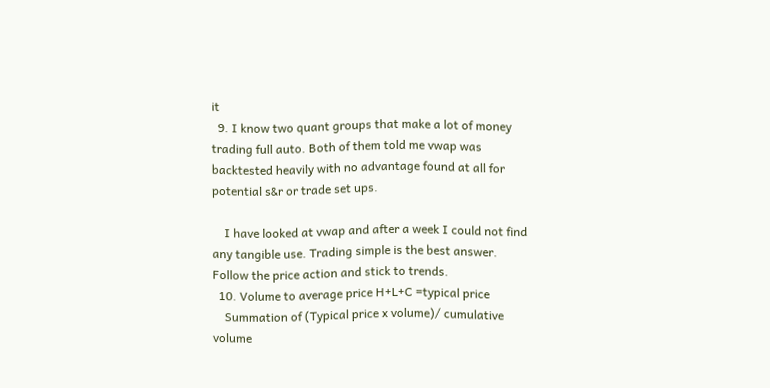it
  9. I know two quant groups that make a lot of money trading full auto. Both of them told me vwap was backtested heavily with no advantage found at all for potential s&r or trade set ups.

    I have looked at vwap and after a week I could not find any tangible use. Trading simple is the best answer. Follow the price action and stick to trends.
  10. Volume to average price H+L+C =typical price
    Summation of (Typical price x volume)/ cumulative volume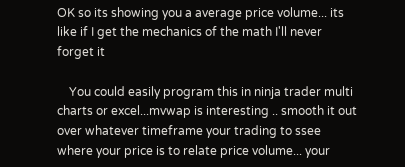OK so its showing you a average price volume... its like if I get the mechanics of the math I'll never forget it

    You could easily program this in ninja trader multi charts or excel...mvwap is interesting .. smooth it out over whatever timeframe your trading to ssee where your price is to relate price volume... your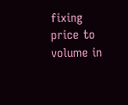fixing price to volume in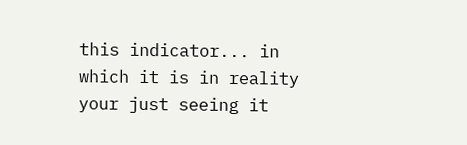this indicator... in which it is in reality your just seeing it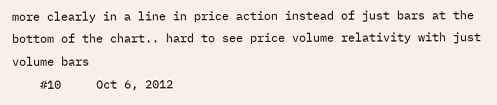more clearly in a line in price action instead of just bars at the bottom of the chart.. hard to see price volume relativity with just volume bars
    #10     Oct 6, 2012